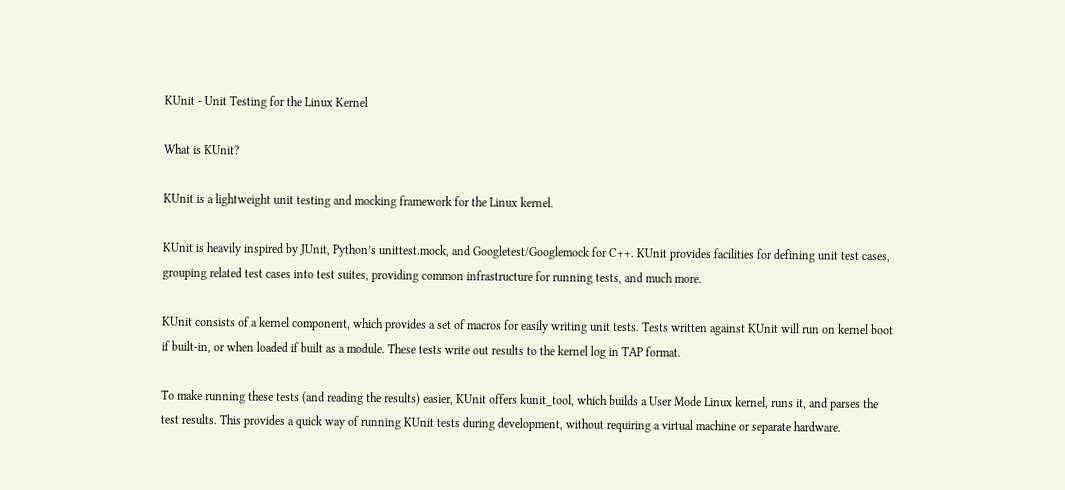KUnit - Unit Testing for the Linux Kernel

What is KUnit?

KUnit is a lightweight unit testing and mocking framework for the Linux kernel.

KUnit is heavily inspired by JUnit, Python’s unittest.mock, and Googletest/Googlemock for C++. KUnit provides facilities for defining unit test cases, grouping related test cases into test suites, providing common infrastructure for running tests, and much more.

KUnit consists of a kernel component, which provides a set of macros for easily writing unit tests. Tests written against KUnit will run on kernel boot if built-in, or when loaded if built as a module. These tests write out results to the kernel log in TAP format.

To make running these tests (and reading the results) easier, KUnit offers kunit_tool, which builds a User Mode Linux kernel, runs it, and parses the test results. This provides a quick way of running KUnit tests during development, without requiring a virtual machine or separate hardware.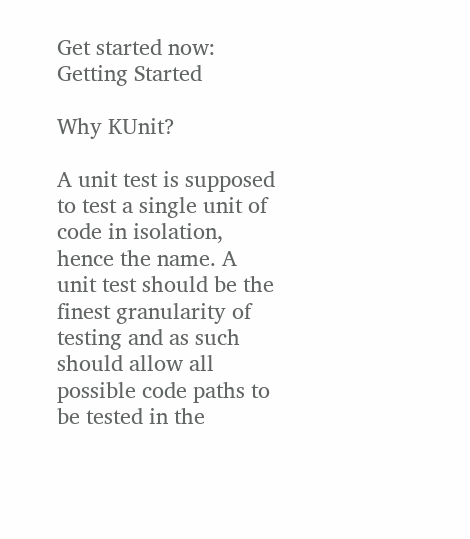Get started now: Getting Started

Why KUnit?

A unit test is supposed to test a single unit of code in isolation, hence the name. A unit test should be the finest granularity of testing and as such should allow all possible code paths to be tested in the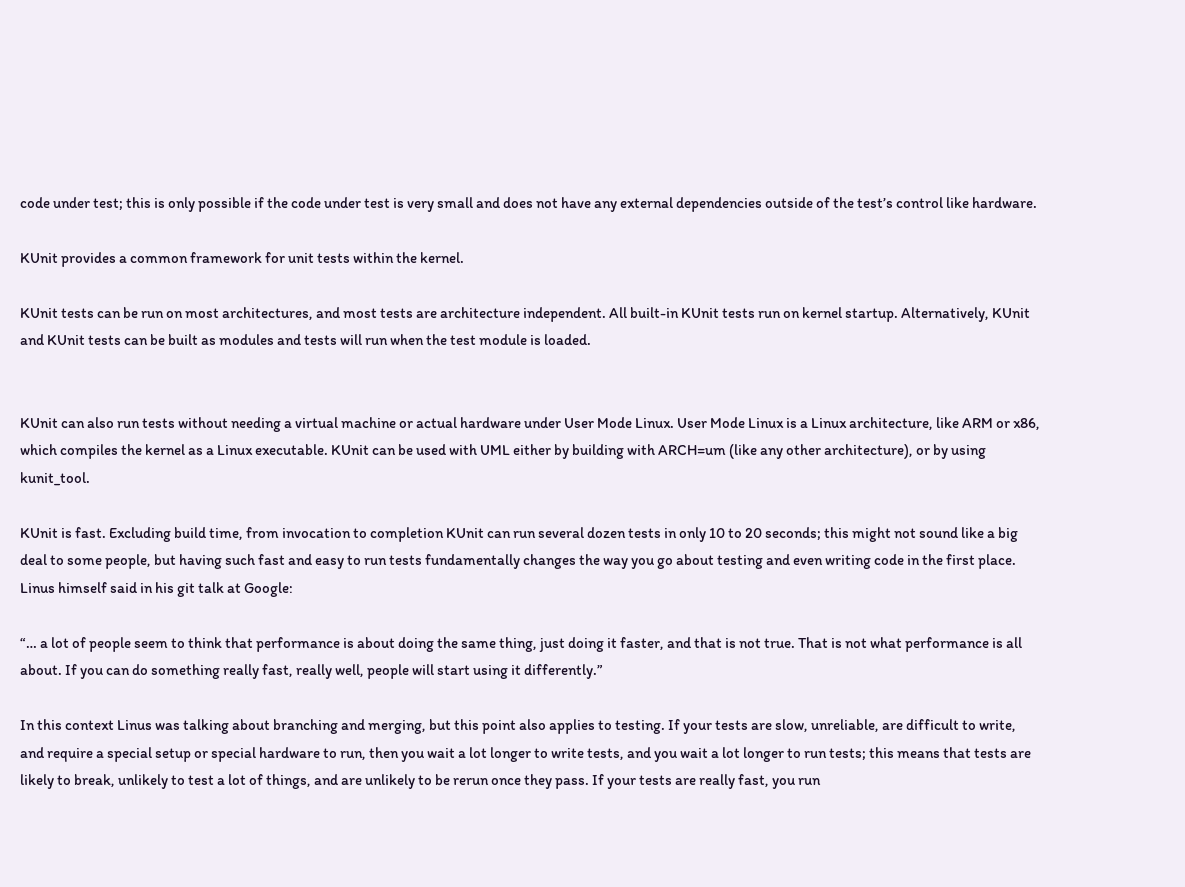code under test; this is only possible if the code under test is very small and does not have any external dependencies outside of the test’s control like hardware.

KUnit provides a common framework for unit tests within the kernel.

KUnit tests can be run on most architectures, and most tests are architecture independent. All built-in KUnit tests run on kernel startup. Alternatively, KUnit and KUnit tests can be built as modules and tests will run when the test module is loaded.


KUnit can also run tests without needing a virtual machine or actual hardware under User Mode Linux. User Mode Linux is a Linux architecture, like ARM or x86, which compiles the kernel as a Linux executable. KUnit can be used with UML either by building with ARCH=um (like any other architecture), or by using kunit_tool.

KUnit is fast. Excluding build time, from invocation to completion KUnit can run several dozen tests in only 10 to 20 seconds; this might not sound like a big deal to some people, but having such fast and easy to run tests fundamentally changes the way you go about testing and even writing code in the first place. Linus himself said in his git talk at Google:

“… a lot of people seem to think that performance is about doing the same thing, just doing it faster, and that is not true. That is not what performance is all about. If you can do something really fast, really well, people will start using it differently.”

In this context Linus was talking about branching and merging, but this point also applies to testing. If your tests are slow, unreliable, are difficult to write, and require a special setup or special hardware to run, then you wait a lot longer to write tests, and you wait a lot longer to run tests; this means that tests are likely to break, unlikely to test a lot of things, and are unlikely to be rerun once they pass. If your tests are really fast, you run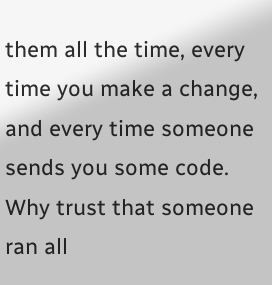them all the time, every time you make a change, and every time someone sends you some code. Why trust that someone ran all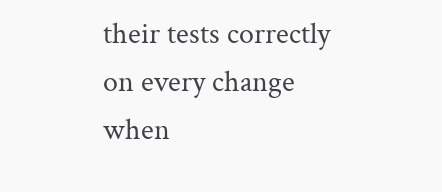their tests correctly on every change when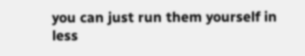you can just run them yourself in less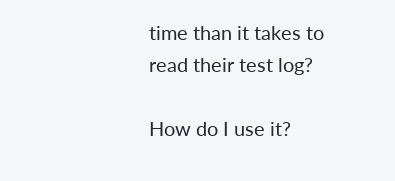time than it takes to read their test log?

How do I use it?